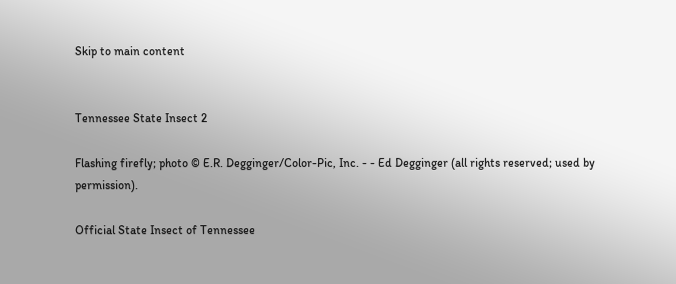Skip to main content


Tennessee State Insect 2

Flashing firefly; photo © E.R. Degginger/Color-Pic, Inc. - - Ed Degginger (all rights reserved; used by permission).

Official State Insect of Tennessee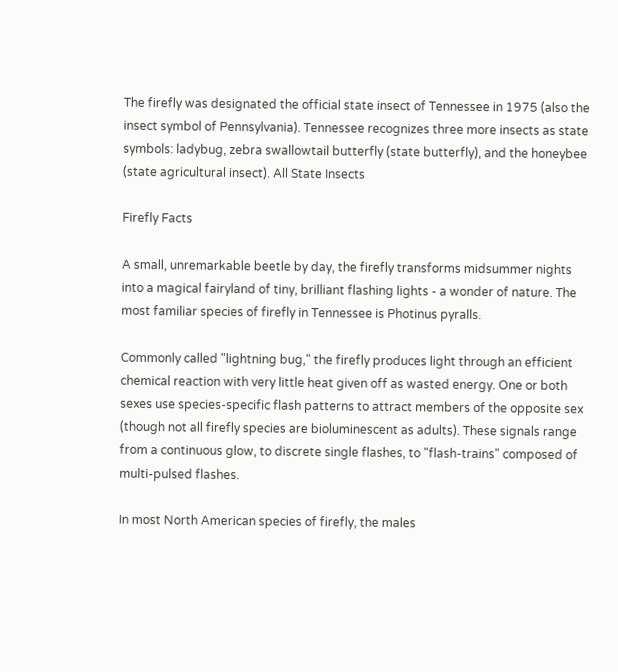The firefly was designated the official state insect of Tennessee in 1975 (also the insect symbol of Pennsylvania). Tennessee recognizes three more insects as state symbols: ladybug, zebra swallowtail butterfly (state butterfly), and the honeybee (state agricultural insect). All State Insects

Firefly Facts

A small, unremarkable beetle by day, the firefly transforms midsummer nights into a magical fairyland of tiny, brilliant flashing lights - a wonder of nature. The most familiar species of firefly in Tennessee is Photinus pyralls.

Commonly called "lightning bug," the firefly produces light through an efficient chemical reaction with very little heat given off as wasted energy. One or both sexes use species-specific flash patterns to attract members of the opposite sex (though not all firefly species are bioluminescent as adults). These signals range from a continuous glow, to discrete single flashes, to "flash-trains" composed of multi-pulsed flashes.

In most North American species of firefly, the males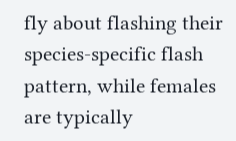fly about flashing their species-specific flash pattern, while females are typically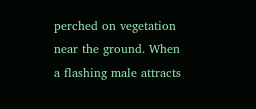perched on vegetation near the ground. When a flashing male attracts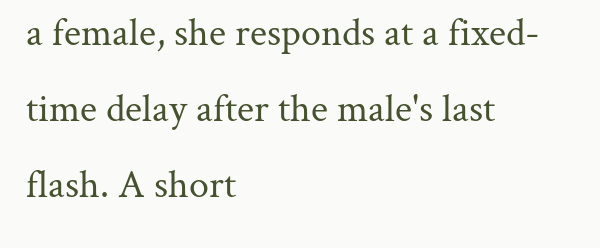a female, she responds at a fixed-time delay after the male's last flash. A short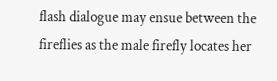flash dialogue may ensue between the fireflies as the male firefly locates her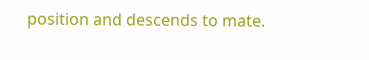position and descends to mate.